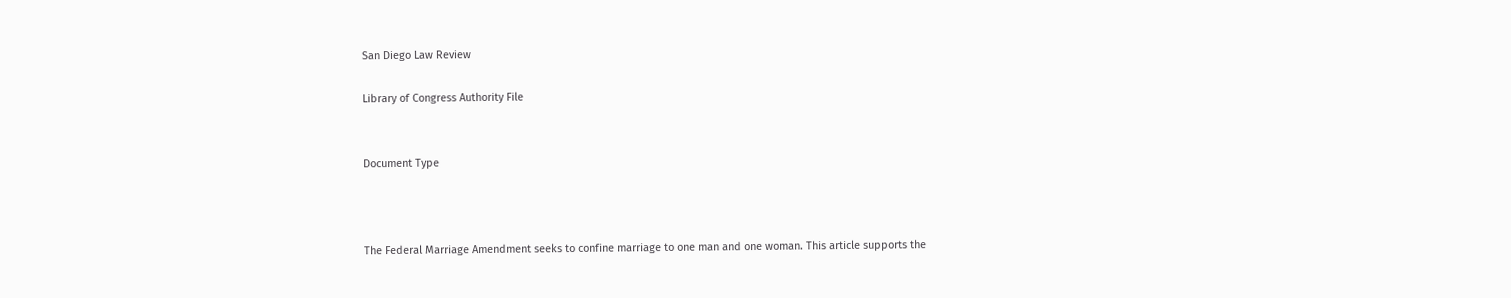San Diego Law Review

Library of Congress Authority File


Document Type



The Federal Marriage Amendment seeks to confine marriage to one man and one woman. This article supports the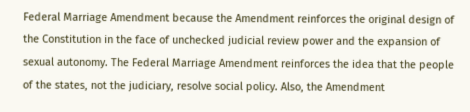Federal Marriage Amendment because the Amendment reinforces the original design of the Constitution in the face of unchecked judicial review power and the expansion of sexual autonomy. The Federal Marriage Amendment reinforces the idea that the people of the states, not the judiciary, resolve social policy. Also, the Amendment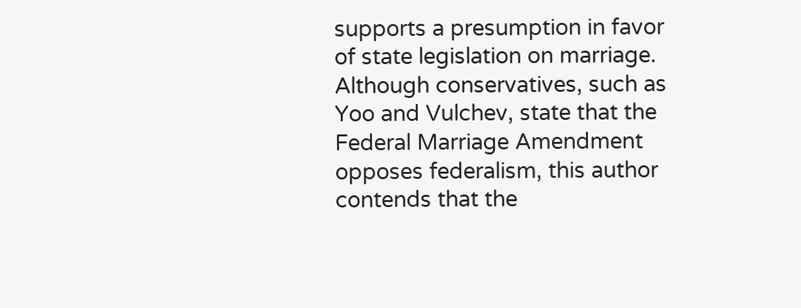supports a presumption in favor of state legislation on marriage. Although conservatives, such as Yoo and Vulchev, state that the Federal Marriage Amendment opposes federalism, this author contends that the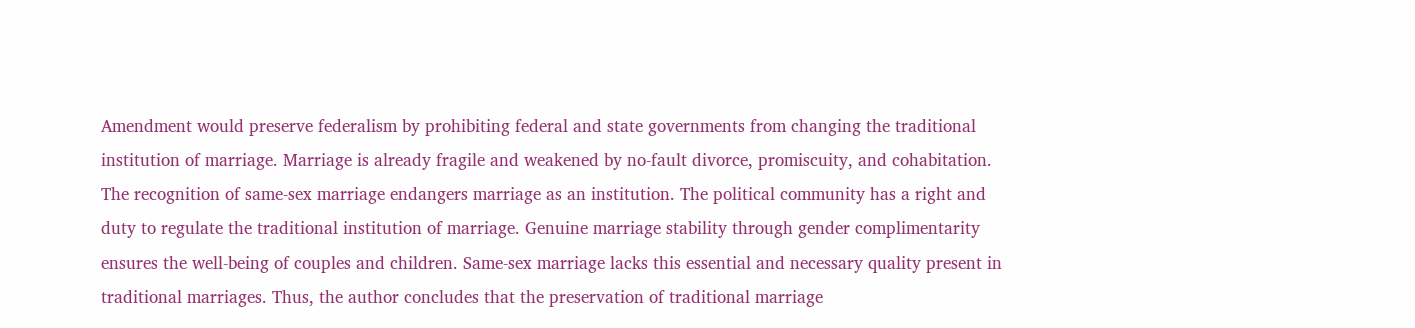Amendment would preserve federalism by prohibiting federal and state governments from changing the traditional institution of marriage. Marriage is already fragile and weakened by no-fault divorce, promiscuity, and cohabitation. The recognition of same-sex marriage endangers marriage as an institution. The political community has a right and duty to regulate the traditional institution of marriage. Genuine marriage stability through gender complimentarity ensures the well-being of couples and children. Same-sex marriage lacks this essential and necessary quality present in traditional marriages. Thus, the author concludes that the preservation of traditional marriage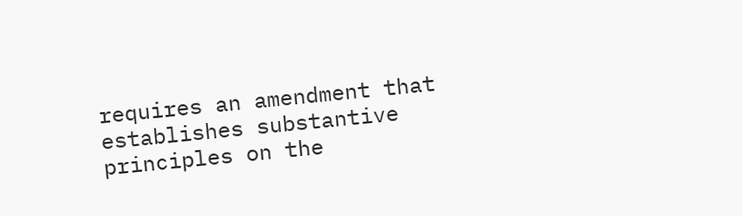requires an amendment that establishes substantive principles on the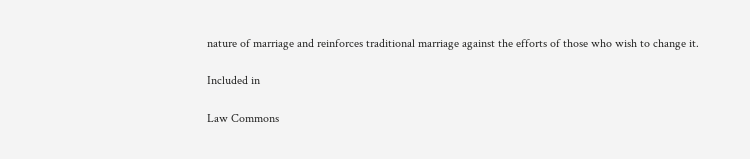nature of marriage and reinforces traditional marriage against the efforts of those who wish to change it.

Included in

Law Commons